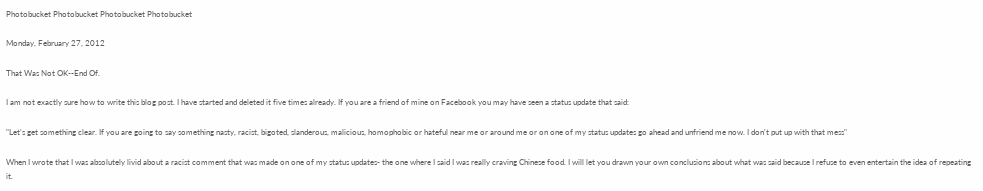Photobucket Photobucket Photobucket Photobucket

Monday, February 27, 2012

That Was Not OK--End Of.

I am not exactly sure how to write this blog post. I have started and deleted it five times already. If you are a friend of mine on Facebook you may have seen a status update that said:

"Let's get something clear. If you are going to say something nasty, racist, bigoted, slanderous, malicious, homophobic or hateful near me or around me or on one of my status updates go ahead and unfriend me now. I don't put up with that mess"

When I wrote that I was absolutely livid about a racist comment that was made on one of my status updates- the one where I said I was really craving Chinese food. I will let you drawn your own conclusions about what was said because I refuse to even entertain the idea of repeating it.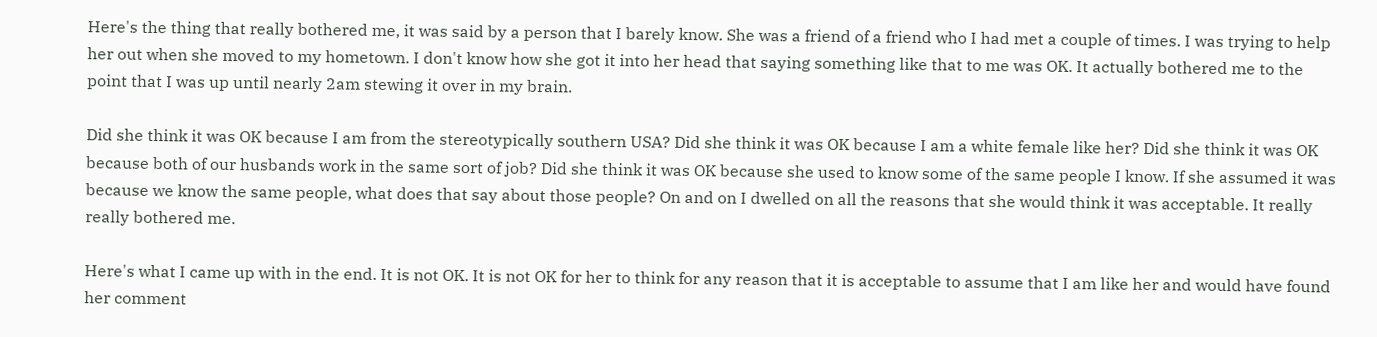Here's the thing that really bothered me, it was said by a person that I barely know. She was a friend of a friend who I had met a couple of times. I was trying to help her out when she moved to my hometown. I don't know how she got it into her head that saying something like that to me was OK. It actually bothered me to the point that I was up until nearly 2am stewing it over in my brain.

Did she think it was OK because I am from the stereotypically southern USA? Did she think it was OK because I am a white female like her? Did she think it was OK because both of our husbands work in the same sort of job? Did she think it was OK because she used to know some of the same people I know. If she assumed it was because we know the same people, what does that say about those people? On and on I dwelled on all the reasons that she would think it was acceptable. It really really bothered me.

Here's what I came up with in the end. It is not OK. It is not OK for her to think for any reason that it is acceptable to assume that I am like her and would have found her comment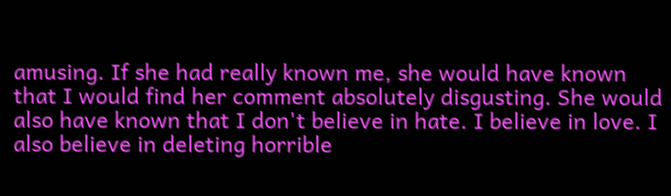amusing. If she had really known me, she would have known that I would find her comment absolutely disgusting. She would also have known that I don't believe in hate. I believe in love. I also believe in deleting horrible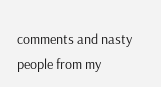comments and nasty people from my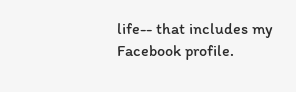life-- that includes my Facebook profile.